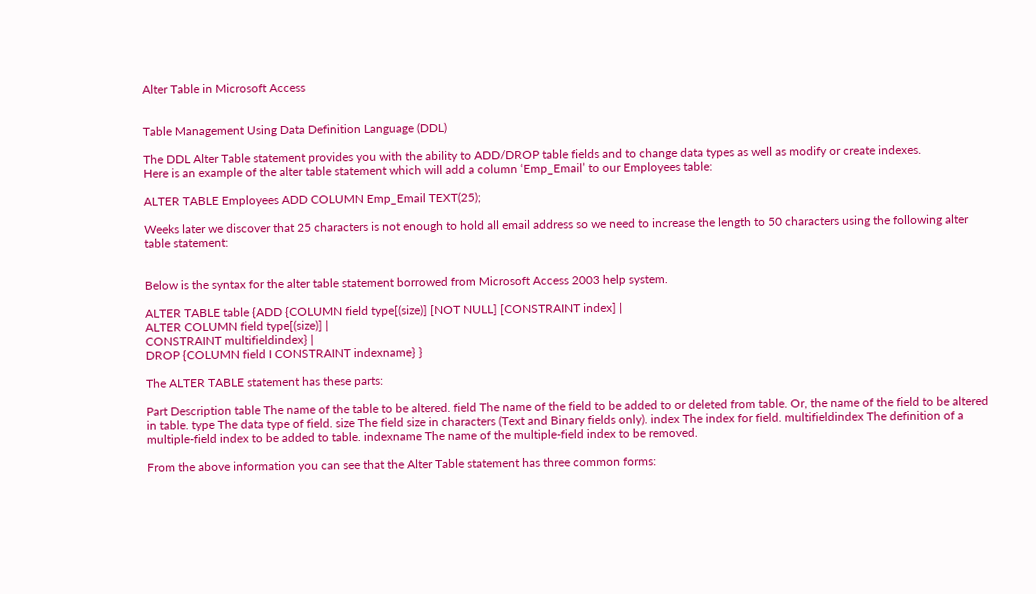Alter Table in Microsoft Access


Table Management Using Data Definition Language (DDL)

The DDL Alter Table statement provides you with the ability to ADD/DROP table fields and to change data types as well as modify or create indexes.
Here is an example of the alter table statement which will add a column ‘Emp_Email’ to our Employees table:

ALTER TABLE Employees ADD COLUMN Emp_Email TEXT(25);

Weeks later we discover that 25 characters is not enough to hold all email address so we need to increase the length to 50 characters using the following alter table statement:


Below is the syntax for the alter table statement borrowed from Microsoft Access 2003 help system.

ALTER TABLE table {ADD {COLUMN field type[(size)] [NOT NULL] [CONSTRAINT index] |
ALTER COLUMN field type[(size)] |
CONSTRAINT multifieldindex} |
DROP {COLUMN field I CONSTRAINT indexname} }

The ALTER TABLE statement has these parts:

Part Description table The name of the table to be altered. field The name of the field to be added to or deleted from table. Or, the name of the field to be altered in table. type The data type of field. size The field size in characters (Text and Binary fields only). index The index for field. multifieldindex The definition of a multiple-field index to be added to table. indexname The name of the multiple-field index to be removed.

From the above information you can see that the Alter Table statement has three common forms: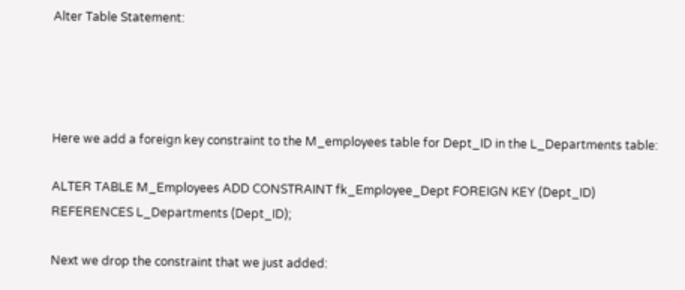Alter Table Statement:




Here we add a foreign key constraint to the M_employees table for Dept_ID in the L_Departments table:

ALTER TABLE M_Employees ADD CONSTRAINT fk_Employee_Dept FOREIGN KEY (Dept_ID) REFERENCES L_Departments (Dept_ID);

Next we drop the constraint that we just added: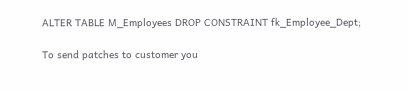ALTER TABLE M_Employees DROP CONSTRAINT fk_Employee_Dept;

To send patches to customer you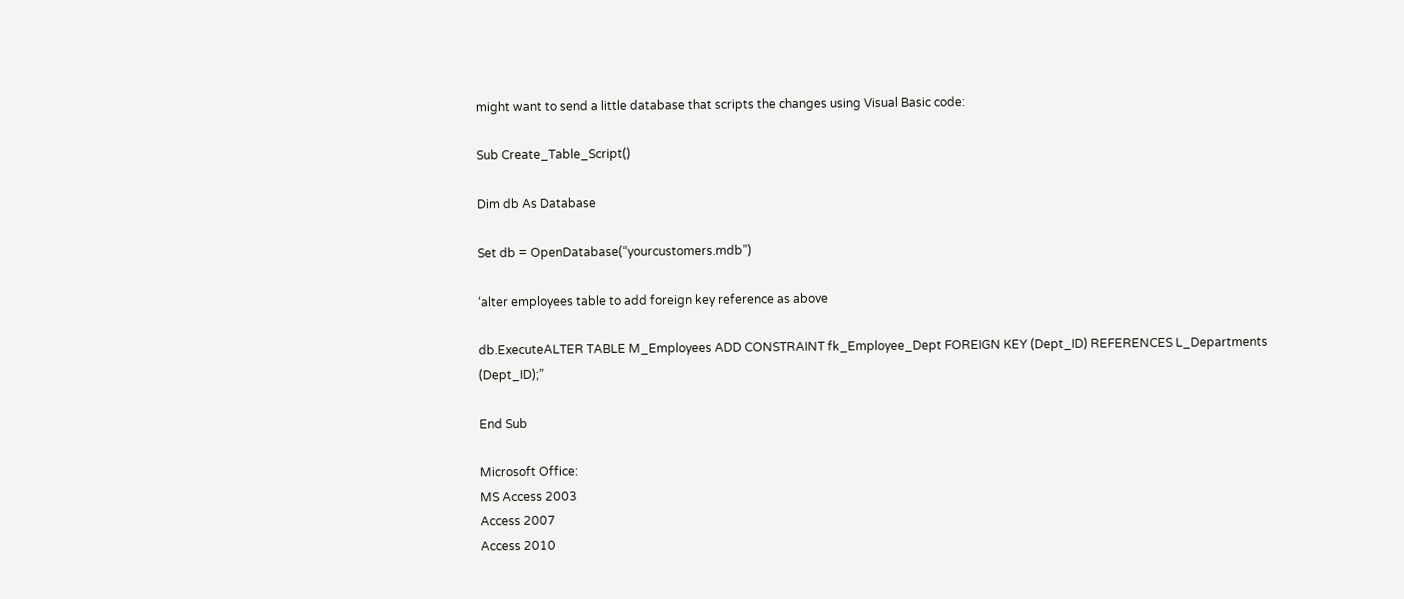might want to send a little database that scripts the changes using Visual Basic code:

Sub Create_Table_Script()

Dim db As Database

Set db = OpenDatabase(“yourcustomers.mdb”)

‘alter employees table to add foreign key reference as above

db.ExecuteALTER TABLE M_Employees ADD CONSTRAINT fk_Employee_Dept FOREIGN KEY (Dept_ID) REFERENCES L_Departments (Dept_ID);”

End Sub

Microsoft Office:
MS Access 2003
Access 2007
Access 2010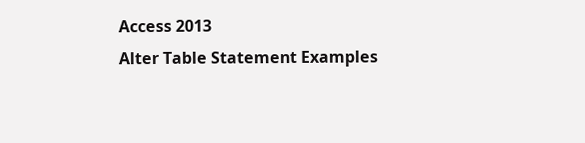Access 2013
Alter Table Statement Examples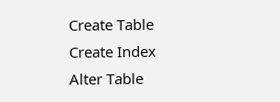Create Table
Create Index
Alter Table